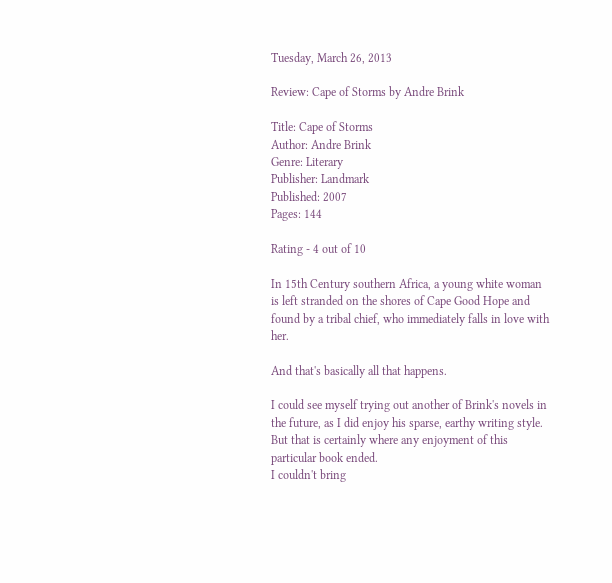Tuesday, March 26, 2013

Review: Cape of Storms by Andre Brink

Title: Cape of Storms
Author: Andre Brink
Genre: Literary
Publisher: Landmark
Published: 2007
Pages: 144

Rating - 4 out of 10

In 15th Century southern Africa, a young white woman is left stranded on the shores of Cape Good Hope and found by a tribal chief, who immediately falls in love with her.

And that's basically all that happens.

I could see myself trying out another of Brink's novels in the future, as I did enjoy his sparse, earthy writing style. But that is certainly where any enjoyment of this particular book ended.
I couldn't bring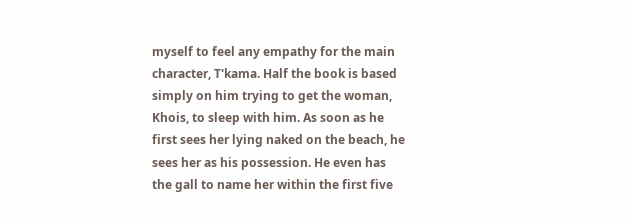myself to feel any empathy for the main character, T'kama. Half the book is based simply on him trying to get the woman, Khois, to sleep with him. As soon as he first sees her lying naked on the beach, he sees her as his possession. He even has the gall to name her within the first five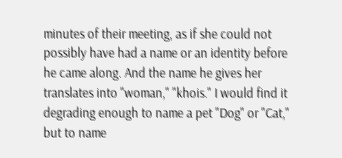minutes of their meeting, as if she could not possibly have had a name or an identity before he came along. And the name he gives her translates into "woman," "khois." I would find it degrading enough to name a pet "Dog" or "Cat," but to name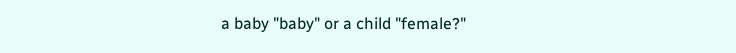a baby "baby" or a child "female?"